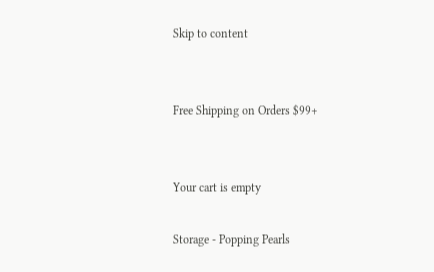Skip to content


Free Shipping on Orders $99+


Your cart is empty

Storage - Popping Pearls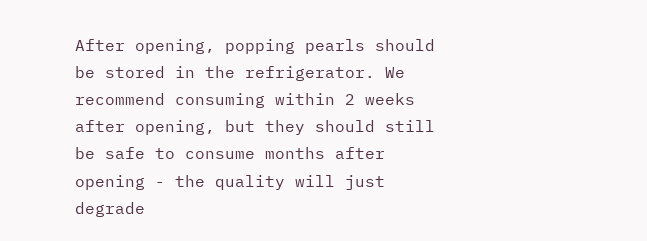After opening, popping pearls should be stored in the refrigerator. We recommend consuming within 2 weeks after opening, but they should still be safe to consume months after opening - the quality will just degrade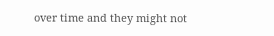over time and they might not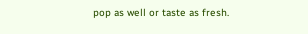pop as well or taste as fresh.